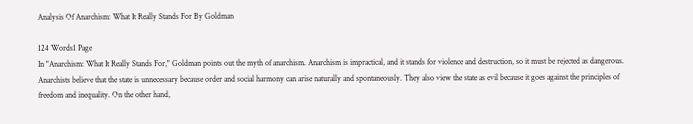Analysis Of Anarchism: What It Really Stands For By Goldman

124 Words1 Page
In "Anarchism: What It Really Stands For," Goldman points out the myth of anarchism. Anarchism is impractical, and it stands for violence and destruction, so it must be rejected as dangerous. Anarchists believe that the state is unnecessary because order and social harmony can arise naturally and spontaneously. They also view the state as evil because it goes against the principles of freedom and inequality. On the other hand,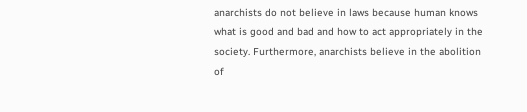anarchists do not believe in laws because human knows what is good and bad and how to act appropriately in the society. Furthermore, anarchists believe in the abolition of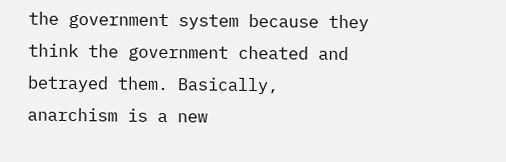the government system because they think the government cheated and betrayed them. Basically, anarchism is a new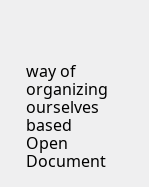way of organizing ourselves based
Open Document